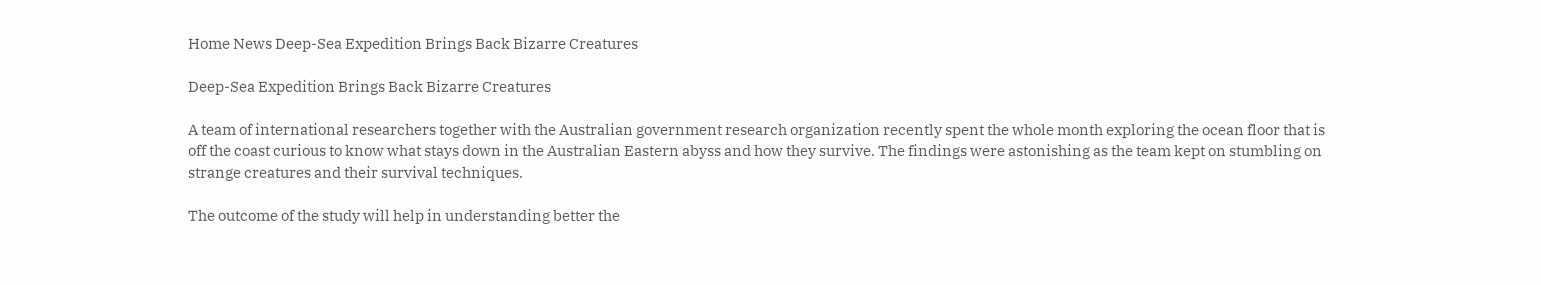Home News Deep-Sea Expedition Brings Back Bizarre Creatures

Deep-Sea Expedition Brings Back Bizarre Creatures

A team of international researchers together with the Australian government research organization recently spent the whole month exploring the ocean floor that is off the coast curious to know what stays down in the Australian Eastern abyss and how they survive. The findings were astonishing as the team kept on stumbling on strange creatures and their survival techniques.

The outcome of the study will help in understanding better the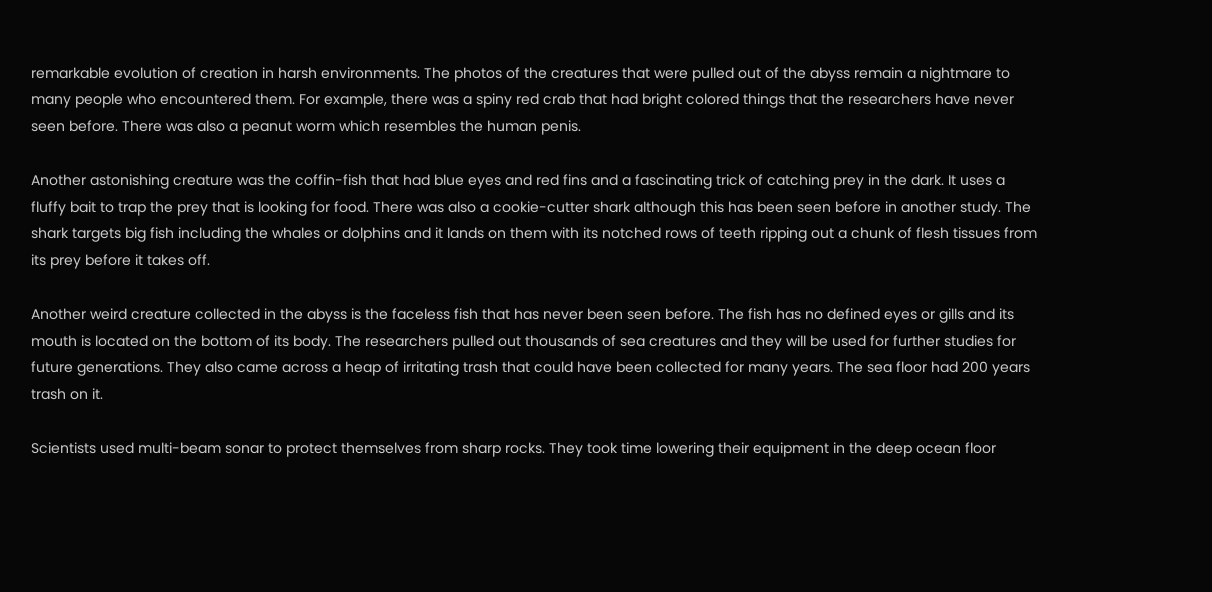remarkable evolution of creation in harsh environments. The photos of the creatures that were pulled out of the abyss remain a nightmare to many people who encountered them. For example, there was a spiny red crab that had bright colored things that the researchers have never seen before. There was also a peanut worm which resembles the human penis.

Another astonishing creature was the coffin-fish that had blue eyes and red fins and a fascinating trick of catching prey in the dark. It uses a fluffy bait to trap the prey that is looking for food. There was also a cookie-cutter shark although this has been seen before in another study. The shark targets big fish including the whales or dolphins and it lands on them with its notched rows of teeth ripping out a chunk of flesh tissues from its prey before it takes off.

Another weird creature collected in the abyss is the faceless fish that has never been seen before. The fish has no defined eyes or gills and its mouth is located on the bottom of its body. The researchers pulled out thousands of sea creatures and they will be used for further studies for future generations. They also came across a heap of irritating trash that could have been collected for many years. The sea floor had 200 years trash on it.

Scientists used multi-beam sonar to protect themselves from sharp rocks. They took time lowering their equipment in the deep ocean floor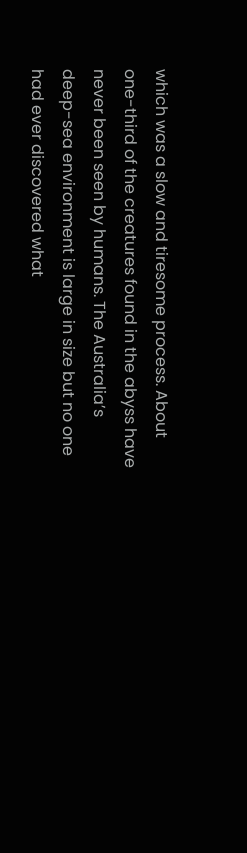which was a slow and tiresome process. About one-third of the creatures found in the abyss have never been seen by humans. The Australia’s deep-sea environment is large in size but no one had ever discovered what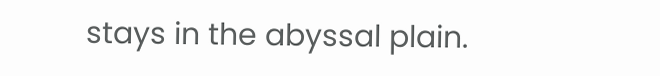stays in the abyssal plain.